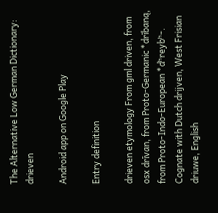The Alternative Low German Dictionary: drieven

Android app on Google Play

Entry definition

drieven etymology From gml driven, from osx drīvan, from Proto-Germanic *drībaną, from Proto-Indo-European *dʰreybʰ-. Cognate with Dutch drijven, West Frisian driuwe, English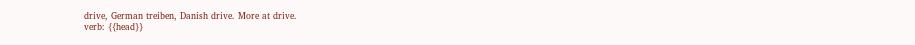drive, German treiben, Danish drive. More at drive.
verb: {{head}}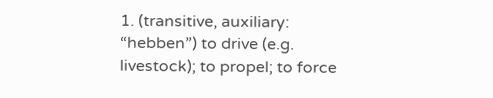1. (transitive, auxiliary: “hebben”) to drive (e.g. livestock); to propel; to force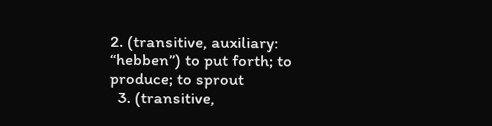2. (transitive, auxiliary: “hebben”) to put forth; to produce; to sprout
  3. (transitive,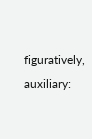figuratively, auxiliary: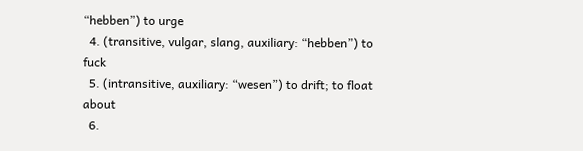“hebben”) to urge
  4. (transitive, vulgar, slang, auxiliary: “hebben”) to fuck
  5. (intransitive, auxiliary: “wesen”) to drift; to float about
  6.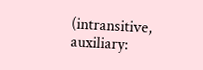(intransitive, auxiliary: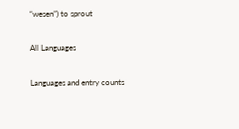“wesen”) to sprout

All Languages

Languages and entry counts